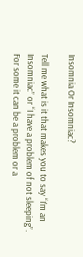Insomnia Or Insomniac?

Tell me what is it that makes you to say “I’m an Insomniac” or “I have a problem of not sleeping”. For some it can be a problem or a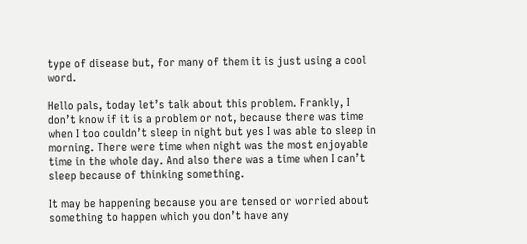type of disease but, for many of them it is just using a cool word.

Hello pals, today let’s talk about this problem. Frankly, I don’t know if it is a problem or not, because there was time when I too couldn’t sleep in night but yes I was able to sleep in morning. There were time when night was the most enjoyable time in the whole day. And also there was a time when I can’t sleep because of thinking something.

It may be happening because you are tensed or worried about something to happen which you don’t have any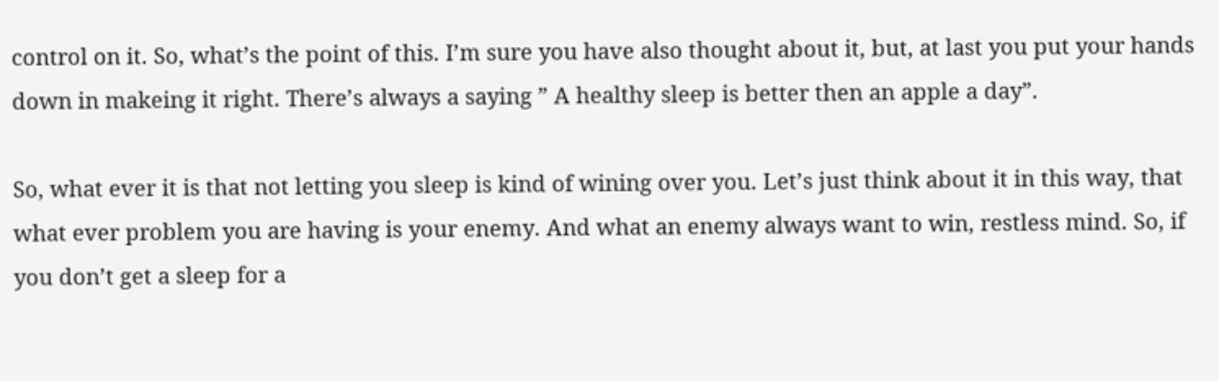control on it. So, what’s the point of this. I’m sure you have also thought about it, but, at last you put your hands down in makeing it right. There’s always a saying ” A healthy sleep is better then an apple a day”.

So, what ever it is that not letting you sleep is kind of wining over you. Let’s just think about it in this way, that what ever problem you are having is your enemy. And what an enemy always want to win, restless mind. So, if you don’t get a sleep for a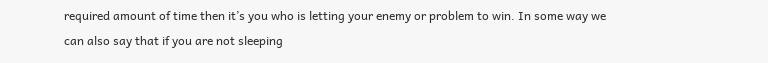required amount of time then it’s you who is letting your enemy or problem to win. In some way we can also say that if you are not sleeping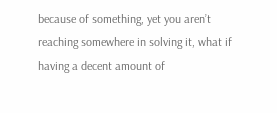because of something, yet you aren’t reaching somewhere in solving it, what if having a decent amount of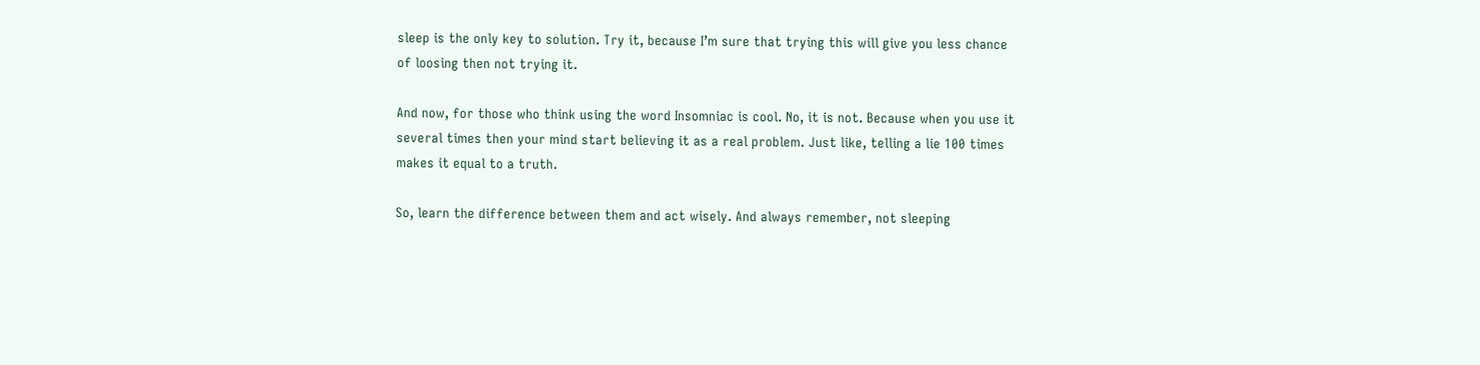sleep is the only key to solution. Try it, because I’m sure that trying this will give you less chance of loosing then not trying it.

And now, for those who think using the word Insomniac is cool. No, it is not. Because when you use it several times then your mind start believing it as a real problem. Just like, telling a lie 100 times makes it equal to a truth.

So, learn the difference between them and act wisely. And always remember, not sleeping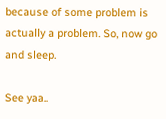because of some problem is actually a problem. So, now go and sleep.

See yaa..